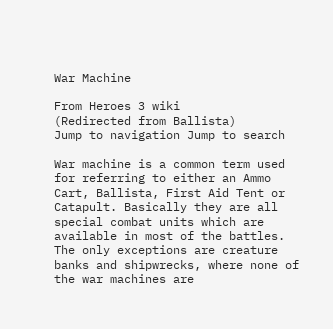War Machine

From Heroes 3 wiki
(Redirected from Ballista)
Jump to navigation Jump to search

War machine is a common term used for referring to either an Ammo Cart, Ballista, First Aid Tent or Catapult. Basically they are all special combat units which are available in most of the battles. The only exceptions are creature banks and shipwrecks, where none of the war machines are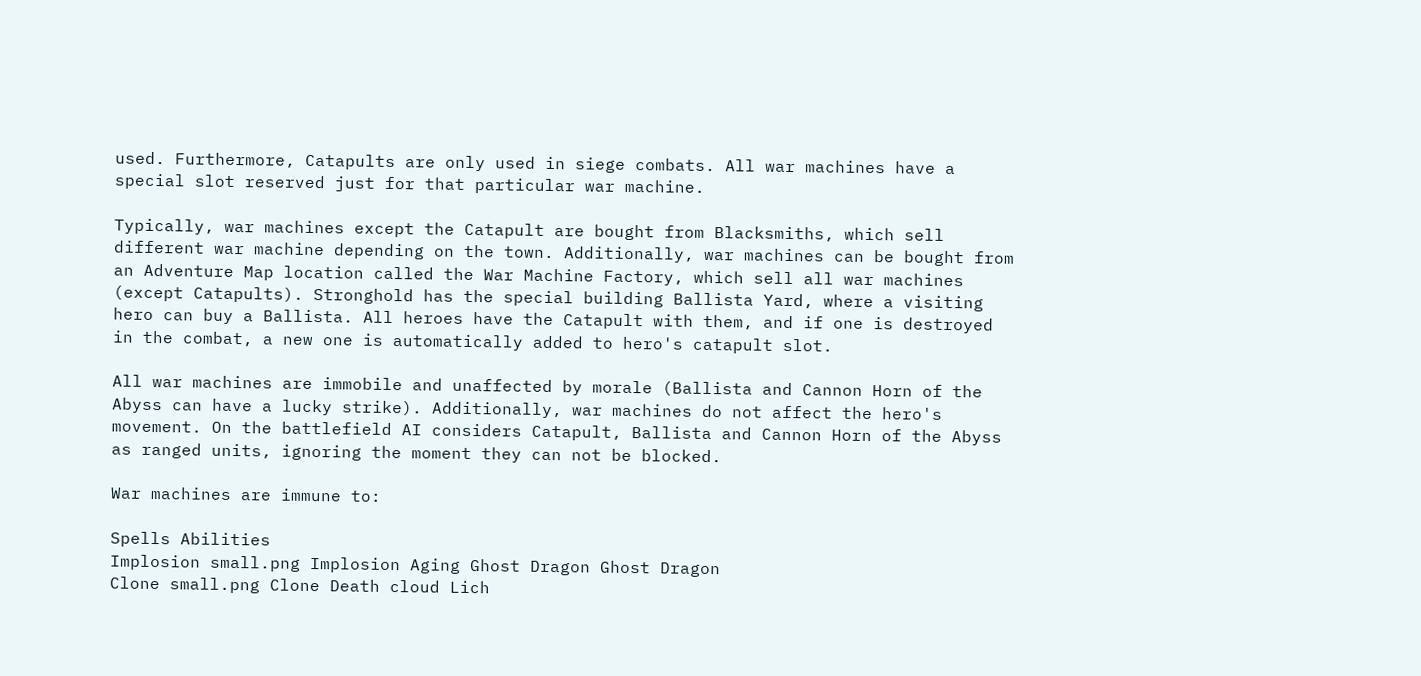used. Furthermore, Catapults are only used in siege combats. All war machines have a special slot reserved just for that particular war machine.

Typically, war machines except the Catapult are bought from Blacksmiths, which sell different war machine depending on the town. Additionally, war machines can be bought from an Adventure Map location called the War Machine Factory, which sell all war machines (except Catapults). Stronghold has the special building Ballista Yard, where a visiting hero can buy a Ballista. All heroes have the Catapult with them, and if one is destroyed in the combat, a new one is automatically added to hero's catapult slot.

All war machines are immobile and unaffected by morale (Ballista and Cannon Horn of the Abyss can have a lucky strike). Additionally, war machines do not affect the hero's movement. On the battlefield AI considers Catapult, Ballista and Cannon Horn of the Abyss as ranged units, ignoring the moment they can not be blocked.

War machines are immune to:

Spells Abilities
Implosion small.png Implosion Aging Ghost Dragon Ghost Dragon
Clone small.png Clone Death cloud Lich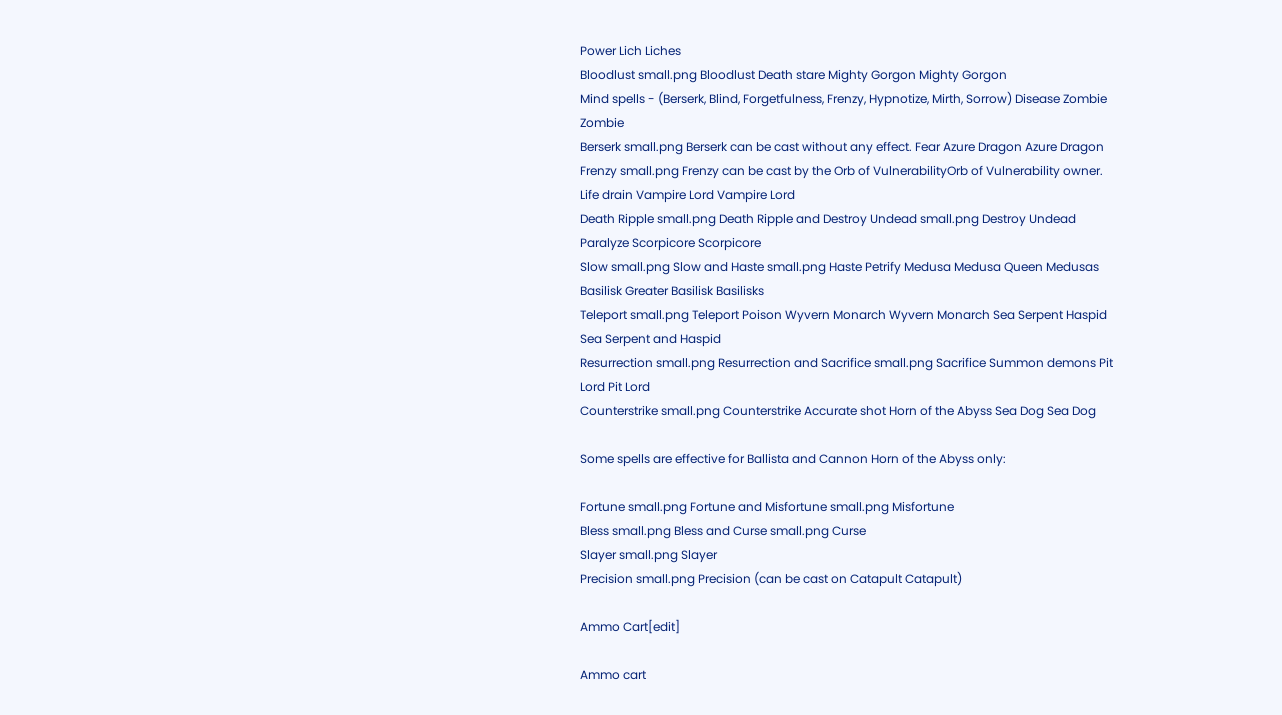Power Lich Liches
Bloodlust small.png Bloodlust Death stare Mighty Gorgon Mighty Gorgon
Mind spells - (Berserk, Blind, Forgetfulness, Frenzy, Hypnotize, Mirth, Sorrow) Disease Zombie Zombie
Berserk small.png Berserk can be cast without any effect. Fear Azure Dragon Azure Dragon
Frenzy small.png Frenzy can be cast by the Orb of VulnerabilityOrb of Vulnerability owner. Life drain Vampire Lord Vampire Lord
Death Ripple small.png Death Ripple and Destroy Undead small.png Destroy Undead Paralyze Scorpicore Scorpicore
Slow small.png Slow and Haste small.png Haste Petrify Medusa Medusa Queen Medusas Basilisk Greater Basilisk Basilisks
Teleport small.png Teleport Poison Wyvern Monarch Wyvern Monarch Sea Serpent Haspid Sea Serpent and Haspid
Resurrection small.png Resurrection and Sacrifice small.png Sacrifice Summon demons Pit Lord Pit Lord
Counterstrike small.png Counterstrike Accurate shot Horn of the Abyss Sea Dog Sea Dog

Some spells are effective for Ballista and Cannon Horn of the Abyss only:

Fortune small.png Fortune and Misfortune small.png Misfortune
Bless small.png Bless and Curse small.png Curse
Slayer small.png Slayer
Precision small.png Precision (can be cast on Catapult Catapult)

Ammo Cart[edit]

Ammo cart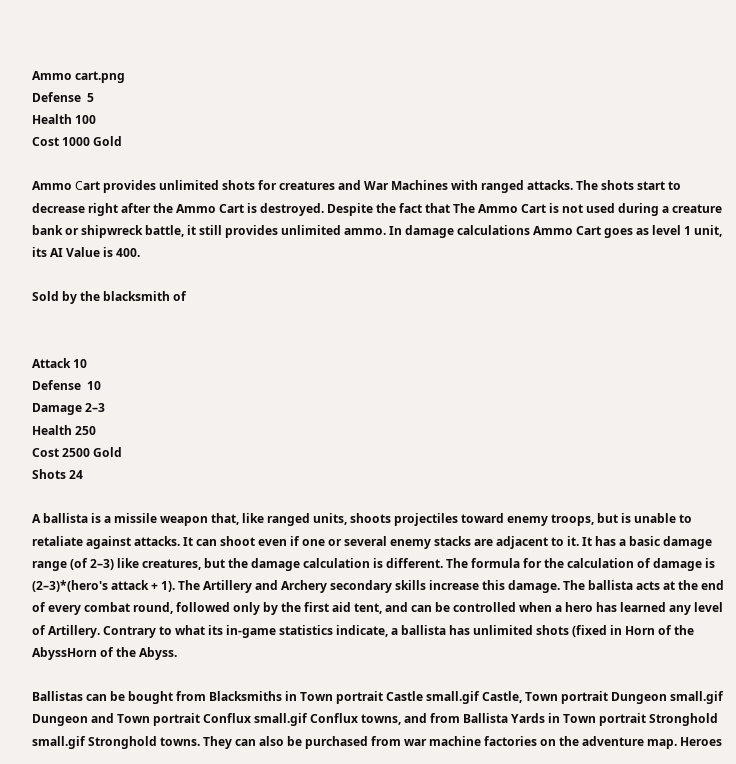Ammo cart.png
Defense  5
Health 100
Cost 1000 Gold

Ammo Сart provides unlimited shots for creatures and War Machines with ranged attacks. The shots start to decrease right after the Ammo Cart is destroyed. Despite the fact that The Ammo Cart is not used during a creature bank or shipwreck battle, it still provides unlimited ammo. In damage calculations Ammo Cart goes as level 1 unit, its AI Value is 400.

Sold by the blacksmith of


Attack 10
Defense  10
Damage 2–3
Health 250
Cost 2500 Gold
Shots 24

A ballista is a missile weapon that, like ranged units, shoots projectiles toward enemy troops, but is unable to retaliate against attacks. It can shoot even if one or several enemy stacks are adjacent to it. It has a basic damage range (of 2–3) like creatures, but the damage calculation is different. The formula for the calculation of damage is (2–3)*(hero's attack + 1). The Artillery and Archery secondary skills increase this damage. The ballista acts at the end of every combat round, followed only by the first aid tent, and can be controlled when a hero has learned any level of Artillery. Contrary to what its in-game statistics indicate, a ballista has unlimited shots (fixed in Horn of the AbyssHorn of the Abyss.

Ballistas can be bought from Blacksmiths in Town portrait Castle small.gif Castle, Town portrait Dungeon small.gif Dungeon and Town portrait Conflux small.gif Conflux towns, and from Ballista Yards in Town portrait Stronghold small.gif Stronghold towns. They can also be purchased from war machine factories on the adventure map. Heroes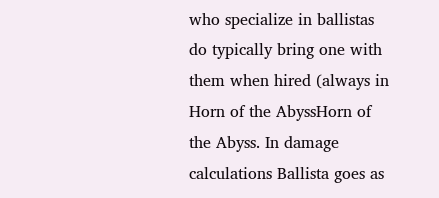who specialize in ballistas do typically bring one with them when hired (always in Horn of the AbyssHorn of the Abyss. In damage calculations Ballista goes as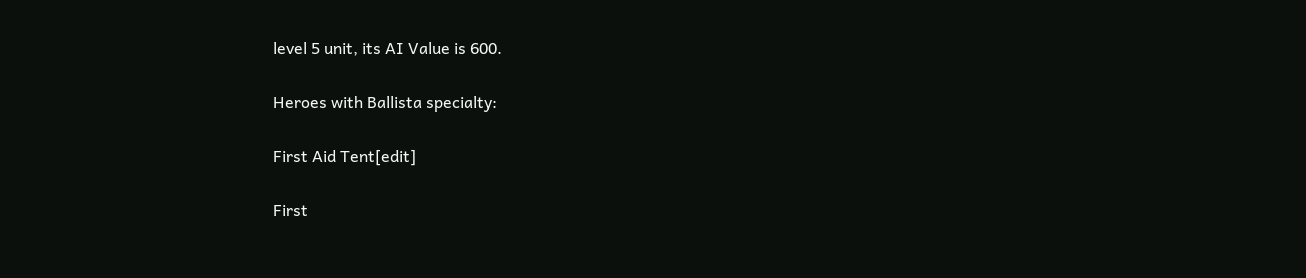level 5 unit, its AI Value is 600.

Heroes with Ballista specialty:

First Aid Tent[edit]

First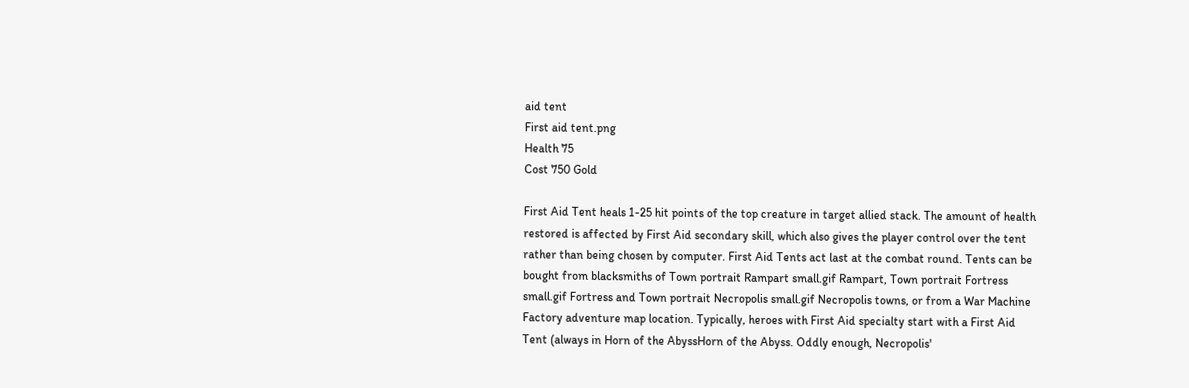aid tent
First aid tent.png
Health 75
Cost 750 Gold

First Aid Tent heals 1-25 hit points of the top creature in target allied stack. The amount of health restored is affected by First Aid secondary skill, which also gives the player control over the tent rather than being chosen by computer. First Aid Tents act last at the combat round. Tents can be bought from blacksmiths of Town portrait Rampart small.gif Rampart, Town portrait Fortress small.gif Fortress and Town portrait Necropolis small.gif Necropolis towns, or from a War Machine Factory adventure map location. Typically, heroes with First Aid specialty start with a First Aid Tent (always in Horn of the AbyssHorn of the Abyss. Oddly enough, Necropolis'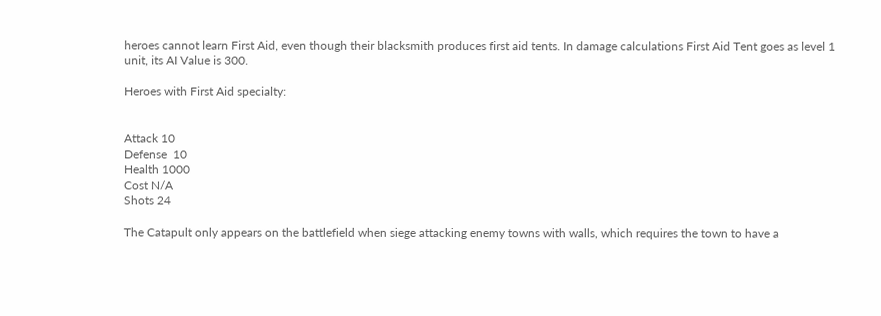heroes cannot learn First Aid, even though their blacksmith produces first aid tents. In damage calculations First Aid Tent goes as level 1 unit, its AI Value is 300.

Heroes with First Aid specialty:


Attack 10
Defense  10
Health 1000
Cost N/A
Shots 24

The Catapult only appears on the battlefield when siege attacking enemy towns with walls, which requires the town to have a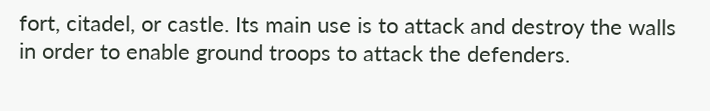fort, citadel, or castle. Its main use is to attack and destroy the walls in order to enable ground troops to attack the defenders.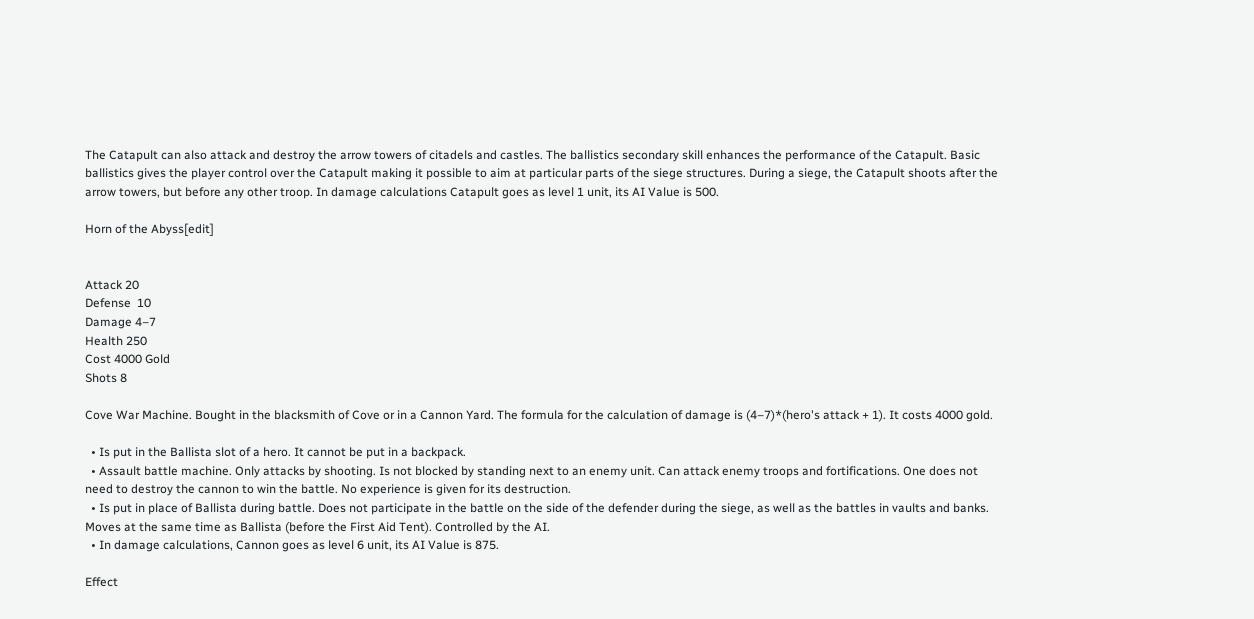The Catapult can also attack and destroy the arrow towers of citadels and castles. The ballistics secondary skill enhances the performance of the Catapult. Basic ballistics gives the player control over the Catapult making it possible to aim at particular parts of the siege structures. During a siege, the Catapult shoots after the arrow towers, but before any other troop. In damage calculations Catapult goes as level 1 unit, its AI Value is 500.

Horn of the Abyss[edit]


Attack 20
Defense  10
Damage 4–7
Health 250
Cost 4000 Gold
Shots 8

Cove War Machine. Bought in the blacksmith of Cove or in a Cannon Yard. The formula for the calculation of damage is (4–7)*(hero's attack + 1). It costs 4000 gold.

  • Is put in the Ballista slot of a hero. It cannot be put in a backpack.
  • Assault battle machine. Only attacks by shooting. Is not blocked by standing next to an enemy unit. Can attack enemy troops and fortifications. One does not need to destroy the cannon to win the battle. No experience is given for its destruction.
  • Is put in place of Ballista during battle. Does not participate in the battle on the side of the defender during the siege, as well as the battles in vaults and banks. Moves at the same time as Ballista (before the First Aid Tent). Controlled by the AI.
  • In damage calculations, Cannon goes as level 6 unit, its AI Value is 875.

Effect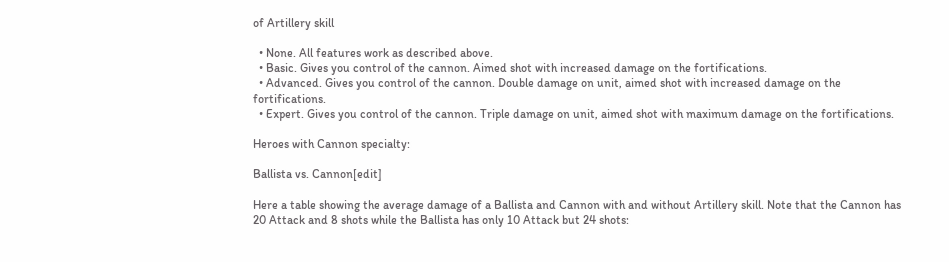of Artillery skill

  • None. All features work as described above.
  • Basic. Gives you control of the cannon. Aimed shot with increased damage on the fortifications.
  • Advanced. Gives you control of the cannon. Double damage on unit, aimed shot with increased damage on the fortifications.
  • Expert. Gives you control of the cannon. Triple damage on unit, aimed shot with maximum damage on the fortifications.

Heroes with Cannon specialty:

Ballista vs. Cannon[edit]

Here a table showing the average damage of a Ballista and Cannon with and without Artillery skill. Note that the Cannon has 20 Attack and 8 shots while the Ballista has only 10 Attack but 24 shots: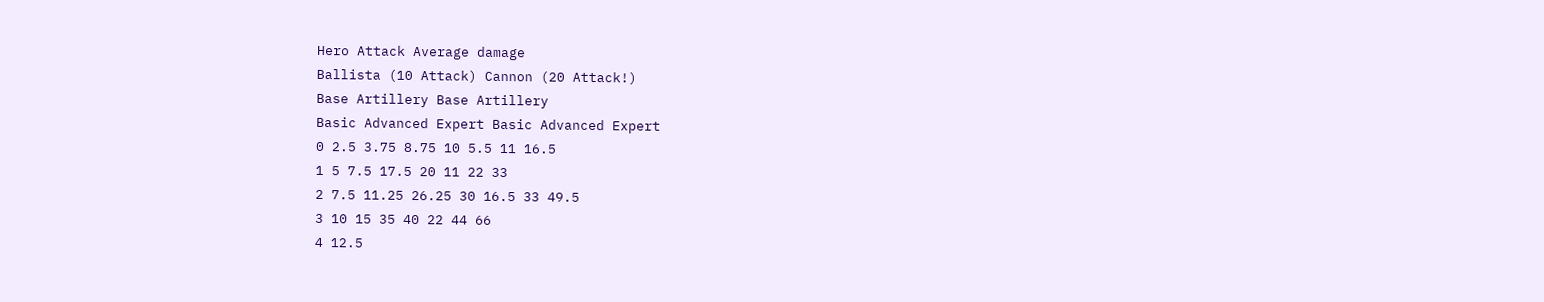Hero Attack Average damage
Ballista (10 Attack) Cannon (20 Attack!)
Base Artillery Base Artillery
Basic Advanced Expert Basic Advanced Expert
0 2.5 3.75 8.75 10 5.5 11 16.5
1 5 7.5 17.5 20 11 22 33
2 7.5 11.25 26.25 30 16.5 33 49.5
3 10 15 35 40 22 44 66
4 12.5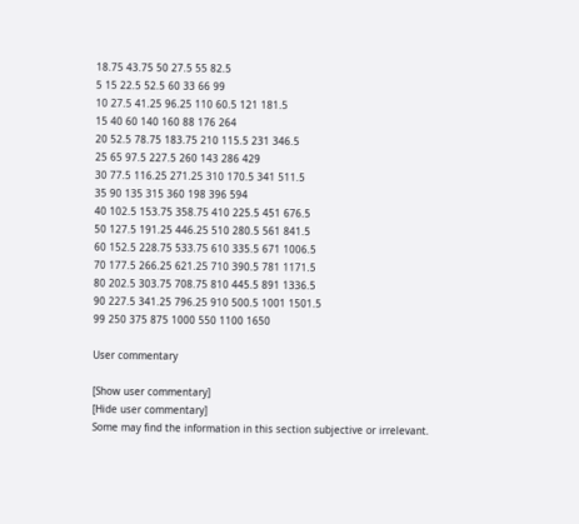18.75 43.75 50 27.5 55 82.5
5 15 22.5 52.5 60 33 66 99
10 27.5 41.25 96.25 110 60.5 121 181.5
15 40 60 140 160 88 176 264
20 52.5 78.75 183.75 210 115.5 231 346.5
25 65 97.5 227.5 260 143 286 429
30 77.5 116.25 271.25 310 170.5 341 511.5
35 90 135 315 360 198 396 594
40 102.5 153.75 358.75 410 225.5 451 676.5
50 127.5 191.25 446.25 510 280.5 561 841.5
60 152.5 228.75 533.75 610 335.5 671 1006.5
70 177.5 266.25 621.25 710 390.5 781 1171.5
80 202.5 303.75 708.75 810 445.5 891 1336.5
90 227.5 341.25 796.25 910 500.5 1001 1501.5
99 250 375 875 1000 550 1100 1650

User commentary

[Show user commentary]
[Hide user commentary]
Some may find the information in this section subjective or irrelevant.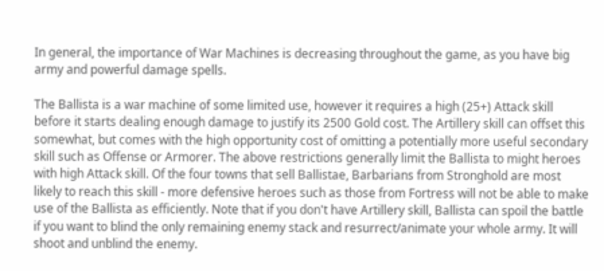In general, the importance of War Machines is decreasing throughout the game, as you have big army and powerful damage spells.

The Ballista is a war machine of some limited use, however it requires a high (25+) Attack skill before it starts dealing enough damage to justify its 2500 Gold cost. The Artillery skill can offset this somewhat, but comes with the high opportunity cost of omitting a potentially more useful secondary skill such as Offense or Armorer. The above restrictions generally limit the Ballista to might heroes with high Attack skill. Of the four towns that sell Ballistae, Barbarians from Stronghold are most likely to reach this skill - more defensive heroes such as those from Fortress will not be able to make use of the Ballista as efficiently. Note that if you don't have Artillery skill, Ballista can spoil the battle if you want to blind the only remaining enemy stack and resurrect/animate your whole army. It will shoot and unblind the enemy.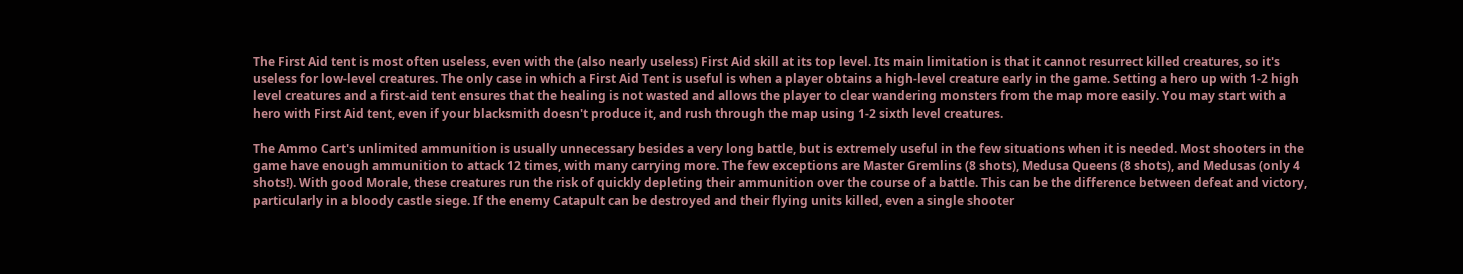The First Aid tent is most often useless, even with the (also nearly useless) First Aid skill at its top level. Its main limitation is that it cannot resurrect killed creatures, so it's useless for low-level creatures. The only case in which a First Aid Tent is useful is when a player obtains a high-level creature early in the game. Setting a hero up with 1-2 high level creatures and a first-aid tent ensures that the healing is not wasted and allows the player to clear wandering monsters from the map more easily. You may start with a hero with First Aid tent, even if your blacksmith doesn't produce it, and rush through the map using 1-2 sixth level creatures.

The Ammo Cart's unlimited ammunition is usually unnecessary besides a very long battle, but is extremely useful in the few situations when it is needed. Most shooters in the game have enough ammunition to attack 12 times, with many carrying more. The few exceptions are Master Gremlins (8 shots), Medusa Queens (8 shots), and Medusas (only 4 shots!). With good Morale, these creatures run the risk of quickly depleting their ammunition over the course of a battle. This can be the difference between defeat and victory, particularly in a bloody castle siege. If the enemy Catapult can be destroyed and their flying units killed, even a single shooter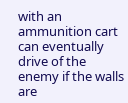with an ammunition cart can eventually drive of the enemy if the walls are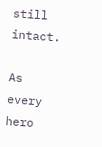still intact.

As every hero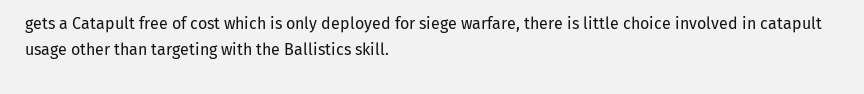gets a Catapult free of cost which is only deployed for siege warfare, there is little choice involved in catapult usage other than targeting with the Ballistics skill.